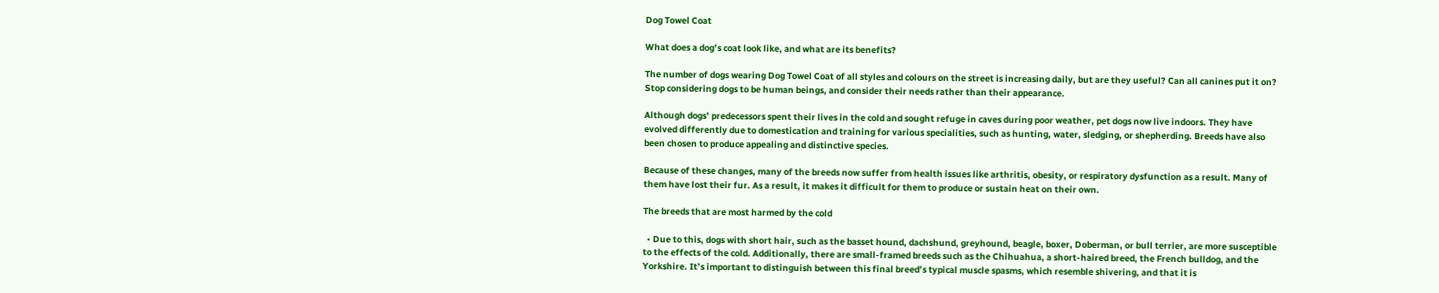Dog Towel Coat

What does a dog’s coat look like, and what are its benefits?

The number of dogs wearing Dog Towel Coat of all styles and colours on the street is increasing daily, but are they useful? Can all canines put it on? Stop considering dogs to be human beings, and consider their needs rather than their appearance.

Although dogs’ predecessors spent their lives in the cold and sought refuge in caves during poor weather, pet dogs now live indoors. They have evolved differently due to domestication and training for various specialities, such as hunting, water, sledging, or shepherding. Breeds have also been chosen to produce appealing and distinctive species.

Because of these changes, many of the breeds now suffer from health issues like arthritis, obesity, or respiratory dysfunction as a result. Many of them have lost their fur. As a result, it makes it difficult for them to produce or sustain heat on their own.

The breeds that are most harmed by the cold

  • Due to this, dogs with short hair, such as the basset hound, dachshund, greyhound, beagle, boxer, Doberman, or bull terrier, are more susceptible to the effects of the cold. Additionally, there are small-framed breeds such as the Chihuahua, a short-haired breed, the French bulldog, and the Yorkshire. It’s important to distinguish between this final breed’s typical muscle spasms, which resemble shivering, and that it is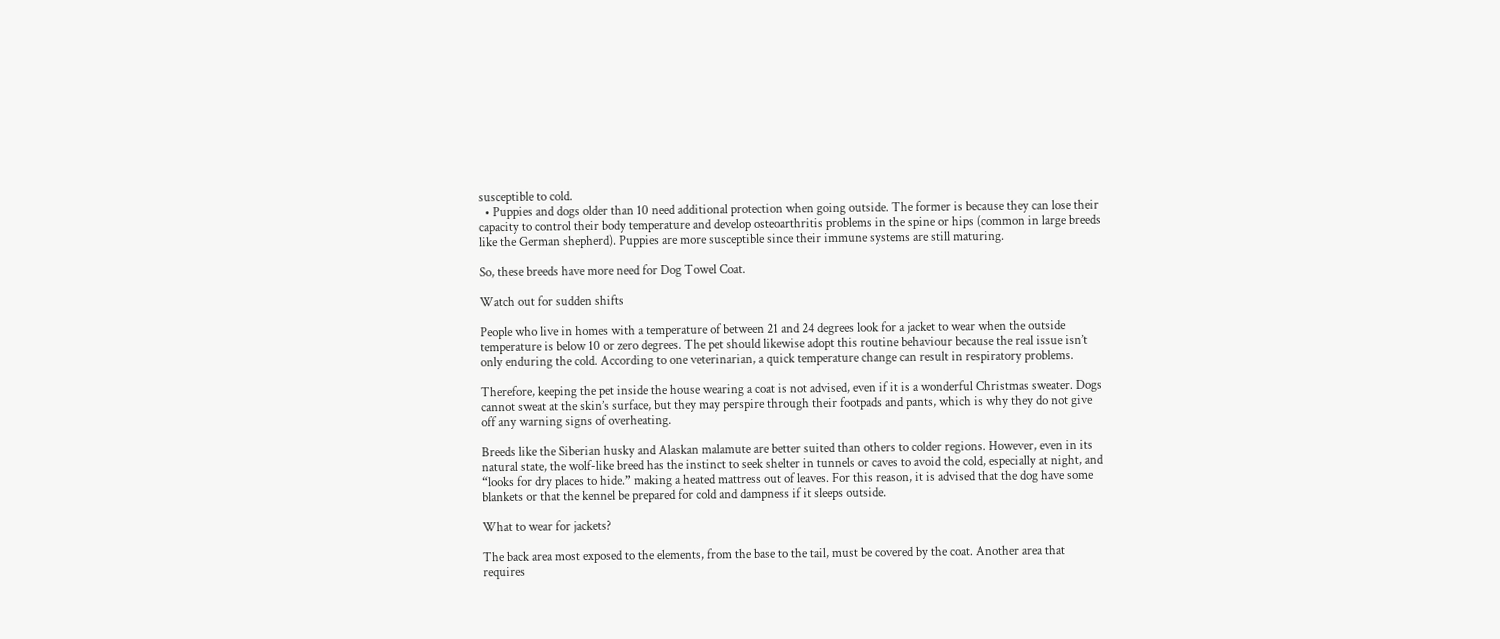susceptible to cold.
  • Puppies and dogs older than 10 need additional protection when going outside. The former is because they can lose their capacity to control their body temperature and develop osteoarthritis problems in the spine or hips (common in large breeds like the German shepherd). Puppies are more susceptible since their immune systems are still maturing.

So, these breeds have more need for Dog Towel Coat.

Watch out for sudden shifts

People who live in homes with a temperature of between 21 and 24 degrees look for a jacket to wear when the outside temperature is below 10 or zero degrees. The pet should likewise adopt this routine behaviour because the real issue isn’t only enduring the cold. According to one veterinarian, a quick temperature change can result in respiratory problems.

Therefore, keeping the pet inside the house wearing a coat is not advised, even if it is a wonderful Christmas sweater. Dogs cannot sweat at the skin’s surface, but they may perspire through their footpads and pants, which is why they do not give off any warning signs of overheating.

Breeds like the Siberian husky and Alaskan malamute are better suited than others to colder regions. However, even in its natural state, the wolf-like breed has the instinct to seek shelter in tunnels or caves to avoid the cold, especially at night, and “looks for dry places to hide.” making a heated mattress out of leaves. For this reason, it is advised that the dog have some blankets or that the kennel be prepared for cold and dampness if it sleeps outside.

What to wear for jackets?

The back area most exposed to the elements, from the base to the tail, must be covered by the coat. Another area that requires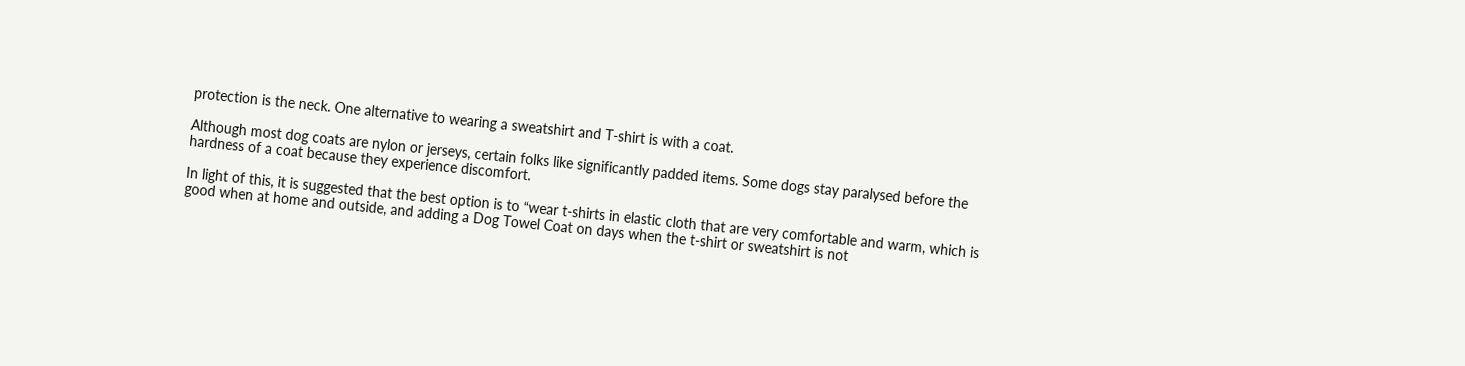protection is the neck. One alternative to wearing a sweatshirt and T-shirt is with a coat.

Although most dog coats are nylon or jerseys, certain folks like significantly padded items. Some dogs stay paralysed before the hardness of a coat because they experience discomfort.

In light of this, it is suggested that the best option is to “wear t-shirts in elastic cloth that are very comfortable and warm, which is good when at home and outside, and adding a Dog Towel Coat on days when the t-shirt or sweatshirt is not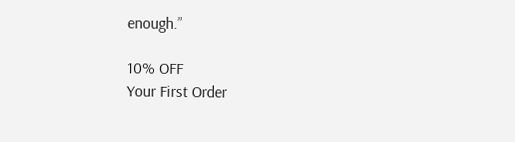enough.”

10% OFF
Your First Order